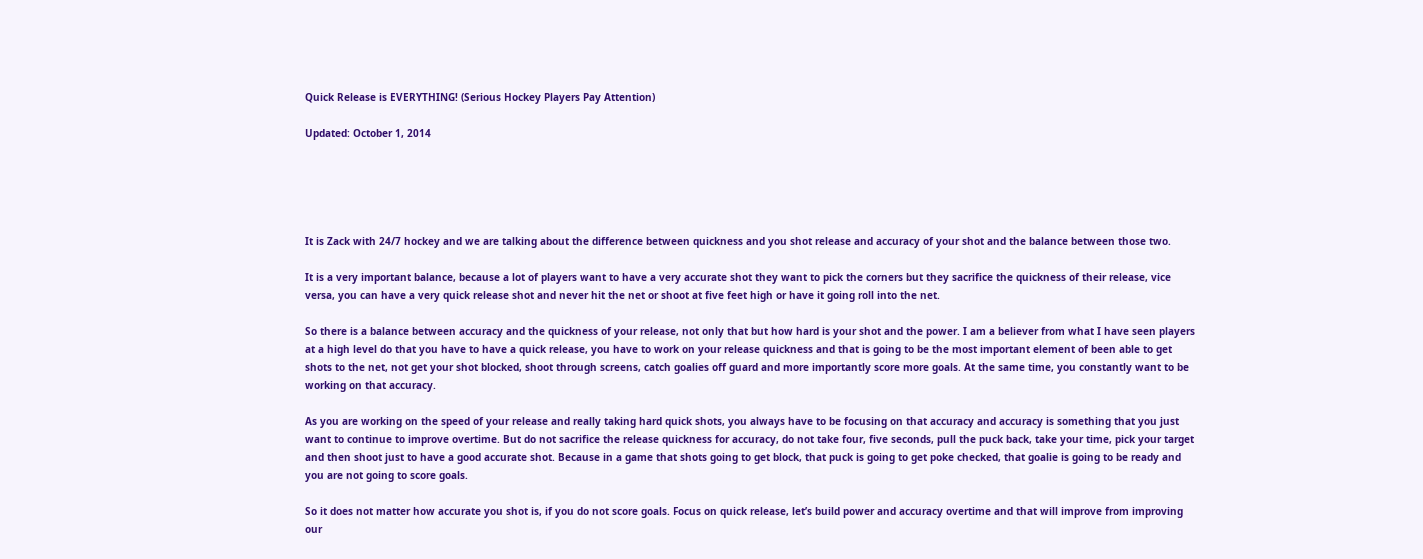Quick Release is EVERYTHING! (Serious Hockey Players Pay Attention)

Updated: October 1, 2014





It is Zack with 24/7 hockey and we are talking about the difference between quickness and you shot release and accuracy of your shot and the balance between those two.

It is a very important balance, because a lot of players want to have a very accurate shot they want to pick the corners but they sacrifice the quickness of their release, vice versa, you can have a very quick release shot and never hit the net or shoot at five feet high or have it going roll into the net.

So there is a balance between accuracy and the quickness of your release, not only that but how hard is your shot and the power. I am a believer from what I have seen players at a high level do that you have to have a quick release, you have to work on your release quickness and that is going to be the most important element of been able to get shots to the net, not get your shot blocked, shoot through screens, catch goalies off guard and more importantly score more goals. At the same time, you constantly want to be working on that accuracy.

As you are working on the speed of your release and really taking hard quick shots, you always have to be focusing on that accuracy and accuracy is something that you just want to continue to improve overtime. But do not sacrifice the release quickness for accuracy, do not take four, five seconds, pull the puck back, take your time, pick your target and then shoot just to have a good accurate shot. Because in a game that shots going to get block, that puck is going to get poke checked, that goalie is going to be ready and you are not going to score goals.

So it does not matter how accurate you shot is, if you do not score goals. Focus on quick release, let’s build power and accuracy overtime and that will improve from improving our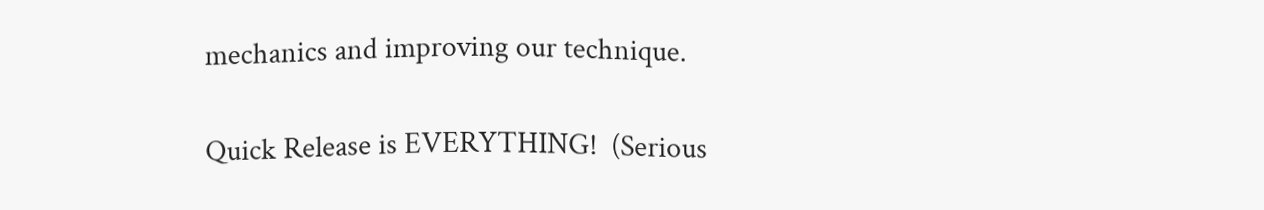mechanics and improving our technique.

Quick Release is EVERYTHING!  (Serious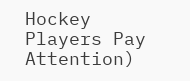Hockey Players Pay Attention)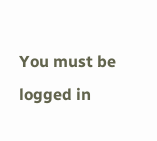You must be logged in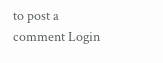to post a comment Login